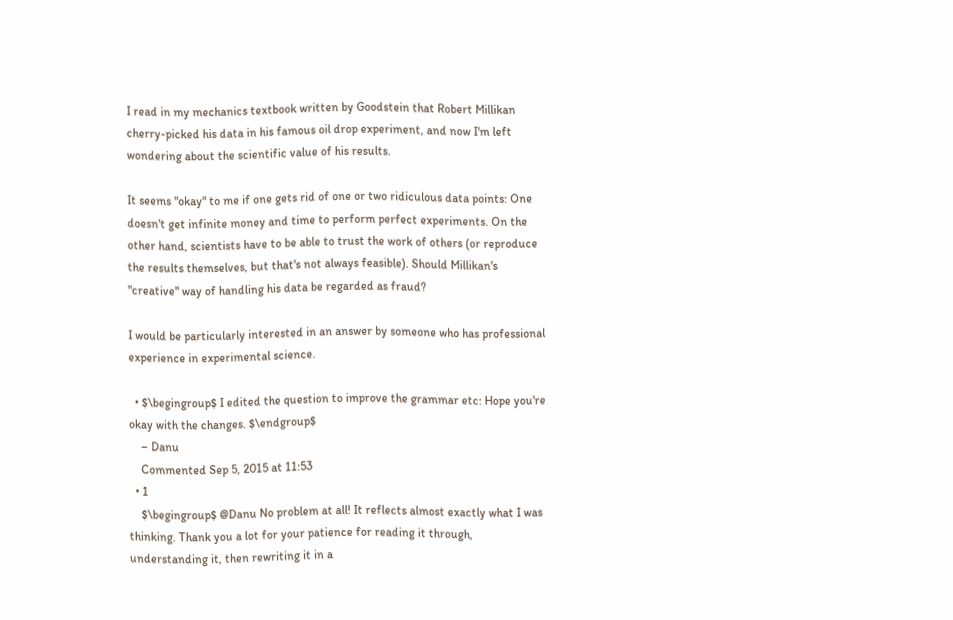I read in my mechanics textbook written by Goodstein that Robert Millikan cherry-picked his data in his famous oil drop experiment, and now I'm left wondering about the scientific value of his results.

It seems "okay" to me if one gets rid of one or two ridiculous data points: One doesn't get infinite money and time to perform perfect experiments. On the other hand, scientists have to be able to trust the work of others (or reproduce the results themselves, but that's not always feasible). Should Millikan's "creative" way of handling his data be regarded as fraud?

I would be particularly interested in an answer by someone who has professional experience in experimental science.

  • $\begingroup$ I edited the question to improve the grammar etc: Hope you're okay with the changes. $\endgroup$
    – Danu
    Commented Sep 5, 2015 at 11:53
  • 1
    $\begingroup$ @Danu No problem at all! It reflects almost exactly what I was thinking. Thank you a lot for your patience for reading it through, understanding it, then rewriting it in a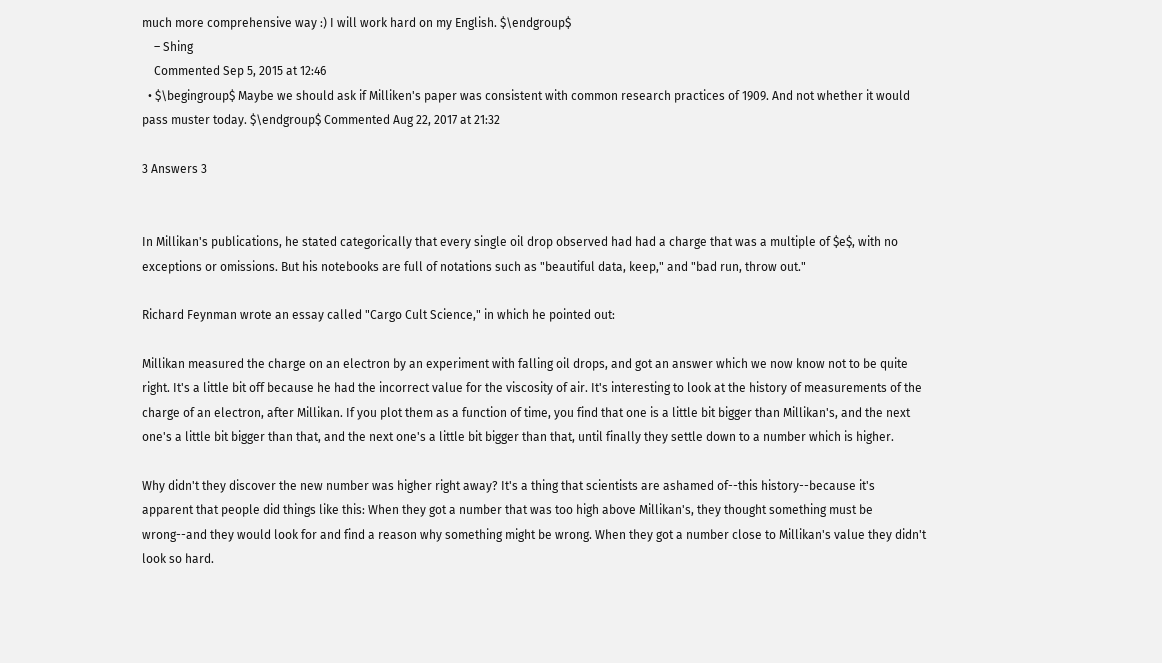much more comprehensive way :) I will work hard on my English. $\endgroup$
    – Shing
    Commented Sep 5, 2015 at 12:46
  • $\begingroup$ Maybe we should ask if Milliken's paper was consistent with common research practices of 1909. And not whether it would pass muster today. $\endgroup$ Commented Aug 22, 2017 at 21:32

3 Answers 3


In Millikan's publications, he stated categorically that every single oil drop observed had had a charge that was a multiple of $e$, with no exceptions or omissions. But his notebooks are full of notations such as "beautiful data, keep," and "bad run, throw out."

Richard Feynman wrote an essay called "Cargo Cult Science," in which he pointed out:

Millikan measured the charge on an electron by an experiment with falling oil drops, and got an answer which we now know not to be quite right. It's a little bit off because he had the incorrect value for the viscosity of air. It's interesting to look at the history of measurements of the charge of an electron, after Millikan. If you plot them as a function of time, you find that one is a little bit bigger than Millikan's, and the next one's a little bit bigger than that, and the next one's a little bit bigger than that, until finally they settle down to a number which is higher.

Why didn't they discover the new number was higher right away? It's a thing that scientists are ashamed of--this history--because it's apparent that people did things like this: When they got a number that was too high above Millikan's, they thought something must be wrong--and they would look for and find a reason why something might be wrong. When they got a number close to Millikan's value they didn't look so hard.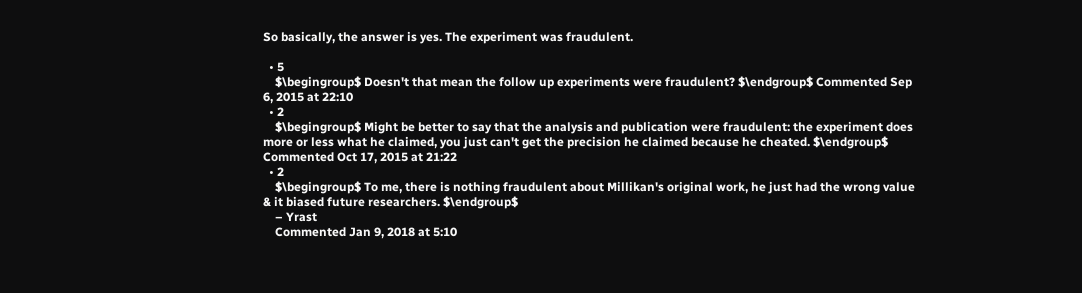So basically, the answer is yes. The experiment was fraudulent.

  • 5
    $\begingroup$ Doesn't that mean the follow up experiments were fraudulent? $\endgroup$ Commented Sep 6, 2015 at 22:10
  • 2
    $\begingroup$ Might be better to say that the analysis and publication were fraudulent: the experiment does more or less what he claimed, you just can't get the precision he claimed because he cheated. $\endgroup$ Commented Oct 17, 2015 at 21:22
  • 2
    $\begingroup$ To me, there is nothing fraudulent about Millikan's original work, he just had the wrong value & it biased future researchers. $\endgroup$
    – Yrast
    Commented Jan 9, 2018 at 5:10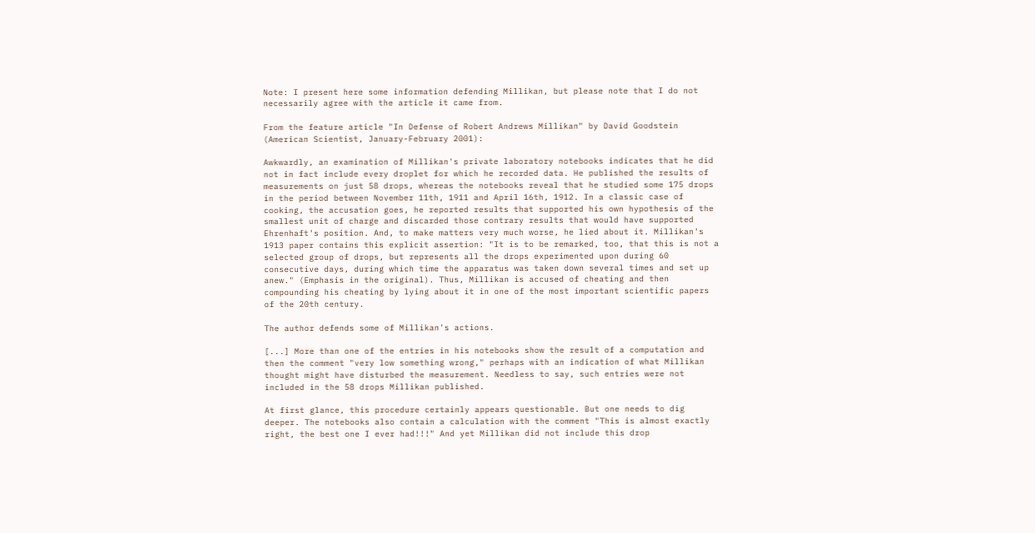Note: I present here some information defending Millikan, but please note that I do not necessarily agree with the article it came from.

From the feature article "In Defense of Robert Andrews Millikan" by David Goodstein (American Scientist, January-February 2001):

Awkwardly, an examination of Millikan's private laboratory notebooks indicates that he did not in fact include every droplet for which he recorded data. He published the results of measurements on just 58 drops, whereas the notebooks reveal that he studied some 175 drops in the period between November 11th, 1911 and April 16th, 1912. In a classic case of cooking, the accusation goes, he reported results that supported his own hypothesis of the smallest unit of charge and discarded those contrary results that would have supported Ehrenhaft's position. And, to make matters very much worse, he lied about it. Millikan's 1913 paper contains this explicit assertion: "It is to be remarked, too, that this is not a selected group of drops, but represents all the drops experimented upon during 60 consecutive days, during which time the apparatus was taken down several times and set up anew." (Emphasis in the original). Thus, Millikan is accused of cheating and then compounding his cheating by lying about it in one of the most important scientific papers of the 20th century.

The author defends some of Millikan's actions.

[...] More than one of the entries in his notebooks show the result of a computation and then the comment "very low something wrong," perhaps with an indication of what Millikan thought might have disturbed the measurement. Needless to say, such entries were not included in the 58 drops Millikan published.

At first glance, this procedure certainly appears questionable. But one needs to dig deeper. The notebooks also contain a calculation with the comment "This is almost exactly right, the best one I ever had!!!" And yet Millikan did not include this drop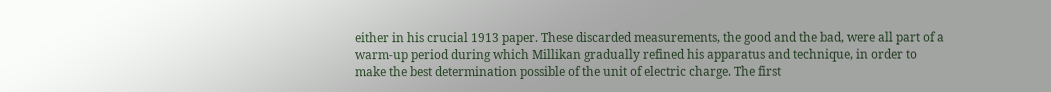either in his crucial 1913 paper. These discarded measurements, the good and the bad, were all part of a warm-up period during which Millikan gradually refined his apparatus and technique, in order to make the best determination possible of the unit of electric charge. The first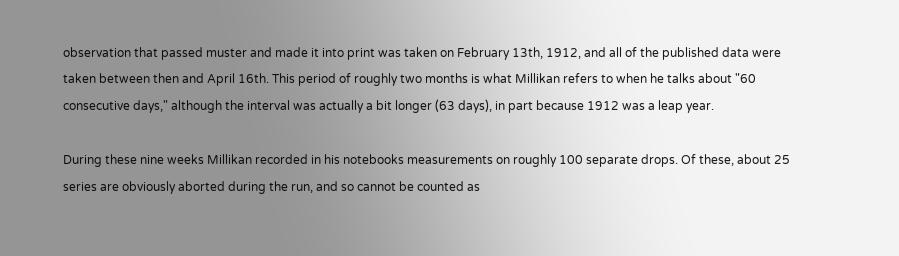observation that passed muster and made it into print was taken on February 13th, 1912, and all of the published data were taken between then and April 16th. This period of roughly two months is what Millikan refers to when he talks about "60 consecutive days," although the interval was actually a bit longer (63 days), in part because 1912 was a leap year.

During these nine weeks Millikan recorded in his notebooks measurements on roughly 100 separate drops. Of these, about 25 series are obviously aborted during the run, and so cannot be counted as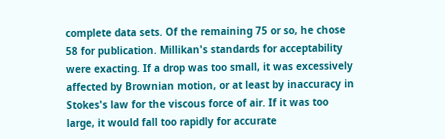complete data sets. Of the remaining 75 or so, he chose 58 for publication. Millikan's standards for acceptability were exacting. If a drop was too small, it was excessively affected by Brownian motion, or at least by inaccuracy in Stokes's law for the viscous force of air. If it was too large, it would fall too rapidly for accurate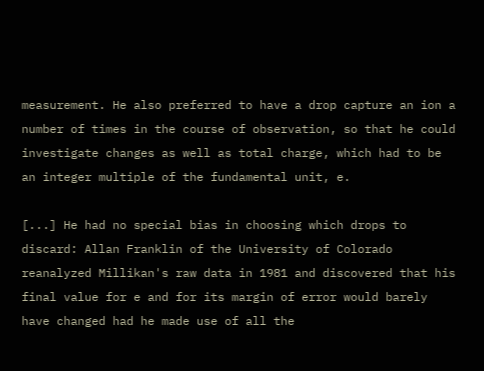measurement. He also preferred to have a drop capture an ion a number of times in the course of observation, so that he could investigate changes as well as total charge, which had to be an integer multiple of the fundamental unit, e.

[...] He had no special bias in choosing which drops to discard: Allan Franklin of the University of Colorado reanalyzed Millikan's raw data in 1981 and discovered that his final value for e and for its margin of error would barely have changed had he made use of all the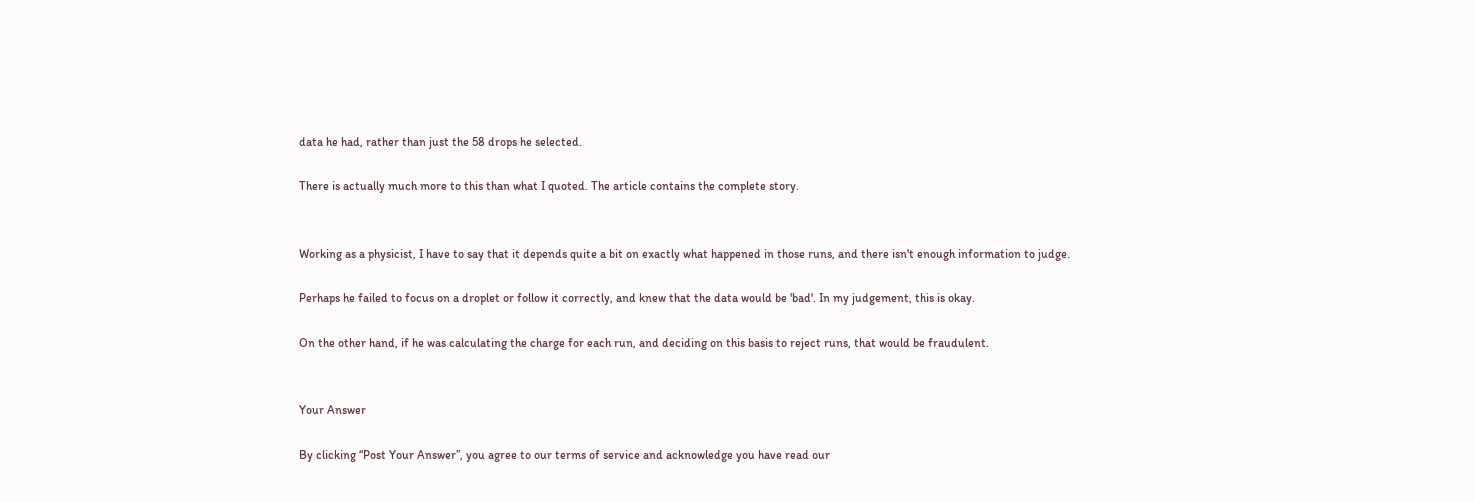data he had, rather than just the 58 drops he selected.

There is actually much more to this than what I quoted. The article contains the complete story.


Working as a physicist, I have to say that it depends quite a bit on exactly what happened in those runs, and there isn't enough information to judge.

Perhaps he failed to focus on a droplet or follow it correctly, and knew that the data would be 'bad'. In my judgement, this is okay.

On the other hand, if he was calculating the charge for each run, and deciding on this basis to reject runs, that would be fraudulent.


Your Answer

By clicking “Post Your Answer”, you agree to our terms of service and acknowledge you have read our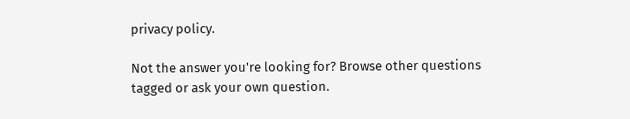privacy policy.

Not the answer you're looking for? Browse other questions tagged or ask your own question.